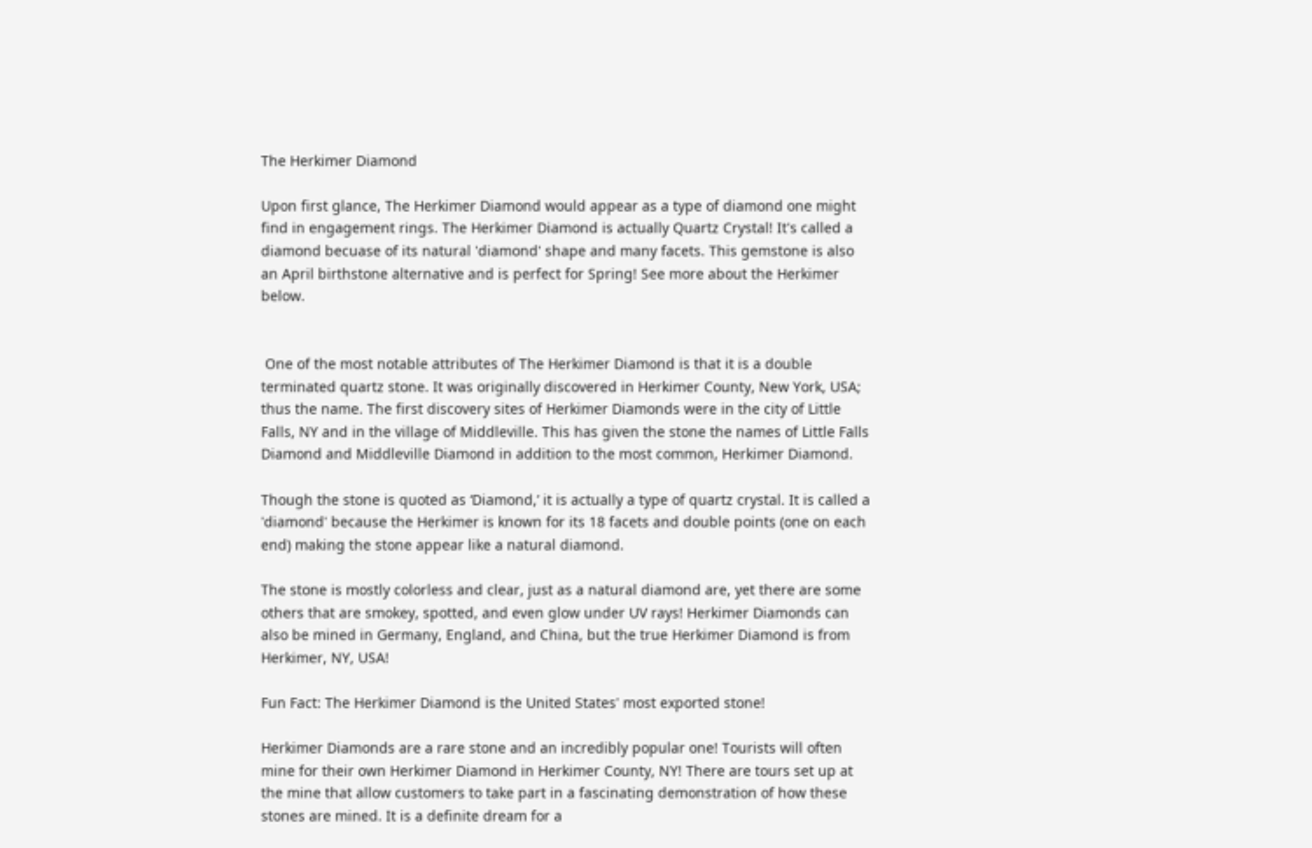The Herkimer Diamond

Upon first glance, The Herkimer Diamond would appear as a type of diamond one might find in engagement rings. The Herkimer Diamond is actually Quartz Crystal! It's called a diamond becuase of its natural 'diamond' shape and many facets. This gemstone is also an April birthstone alternative and is perfect for Spring! See more about the Herkimer below.


 One of the most notable attributes of The Herkimer Diamond is that it is a double terminated quartz stone. It was originally discovered in Herkimer County, New York, USA; thus the name. The first discovery sites of Herkimer Diamonds were in the city of Little Falls, NY and in the village of Middleville. This has given the stone the names of Little Falls Diamond and Middleville Diamond in addition to the most common, Herkimer Diamond.

Though the stone is quoted as ‘Diamond,’ it is actually a type of quartz crystal. It is called a 'diamond' because the Herkimer is known for its 18 facets and double points (one on each end) making the stone appear like a natural diamond.

The stone is mostly colorless and clear, just as a natural diamond are, yet there are some others that are smokey, spotted, and even glow under UV rays! Herkimer Diamonds can also be mined in Germany, England, and China, but the true Herkimer Diamond is from Herkimer, NY, USA!

Fun Fact: The Herkimer Diamond is the United States' most exported stone!

Herkimer Diamonds are a rare stone and an incredibly popular one! Tourists will often mine for their own Herkimer Diamond in Herkimer County, NY! There are tours set up at the mine that allow customers to take part in a fascinating demonstration of how these stones are mined. It is a definite dream for a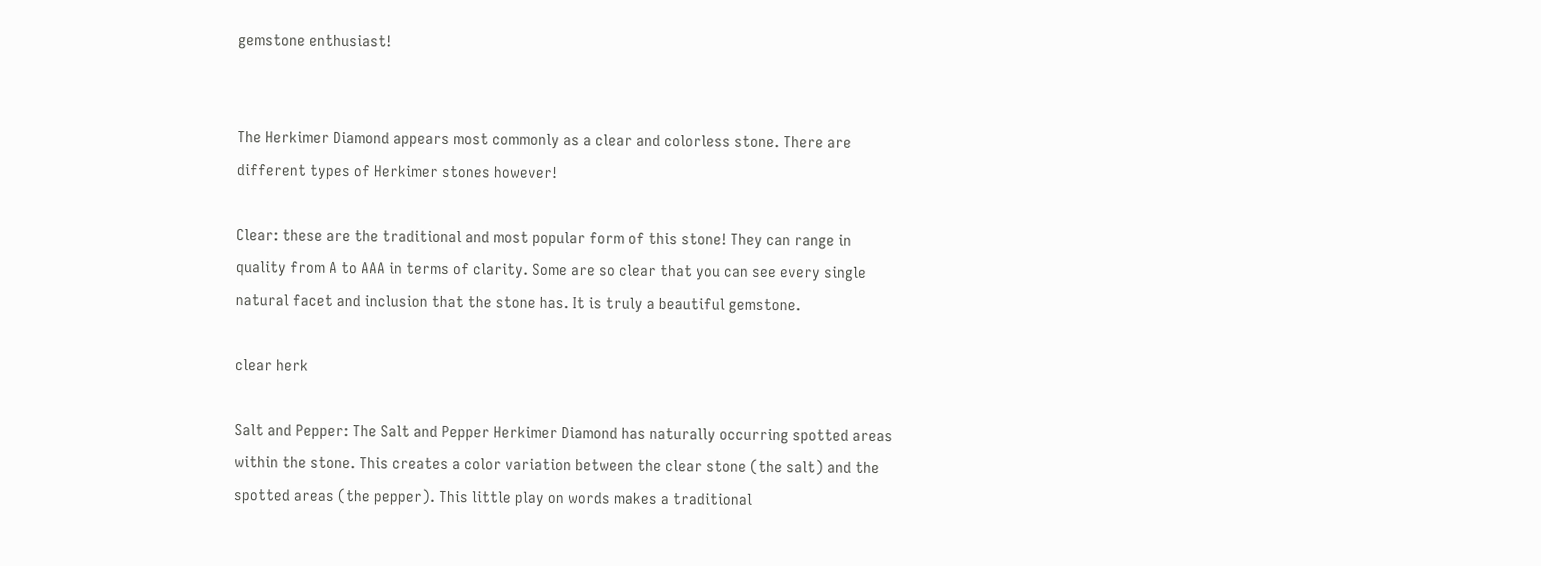gemstone enthusiast!


The Herkimer Diamond appears most commonly as a clear and colorless stone. There are different types of Herkimer stones however!

Clear: these are the traditional and most popular form of this stone! They can range in quality from A to AAA in terms of clarity. Some are so clear that you can see every single natural facet and inclusion that the stone has. It is truly a beautiful gemstone.

clear herk

Salt and Pepper: The Salt and Pepper Herkimer Diamond has naturally occurring spotted areas within the stone. This creates a color variation between the clear stone (the salt) and the spotted areas (the pepper). This little play on words makes a traditional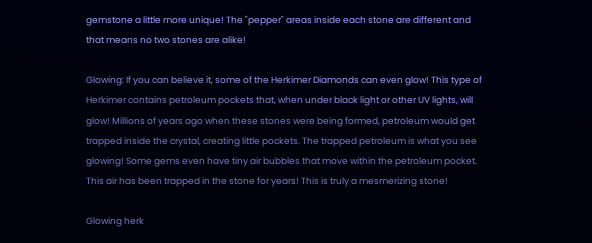gemstone a little more unique! The "pepper" areas inside each stone are different and that means no two stones are alike!

Glowing: If you can believe it, some of the Herkimer Diamonds can even glow! This type of Herkimer contains petroleum pockets that, when under black light or other UV lights, will glow! Millions of years ago when these stones were being formed, petroleum would get trapped inside the crystal, creating little pockets. The trapped petroleum is what you see glowing! Some gems even have tiny air bubbles that move within the petroleum pocket. This air has been trapped in the stone for years! This is truly a mesmerizing stone!

Glowing herk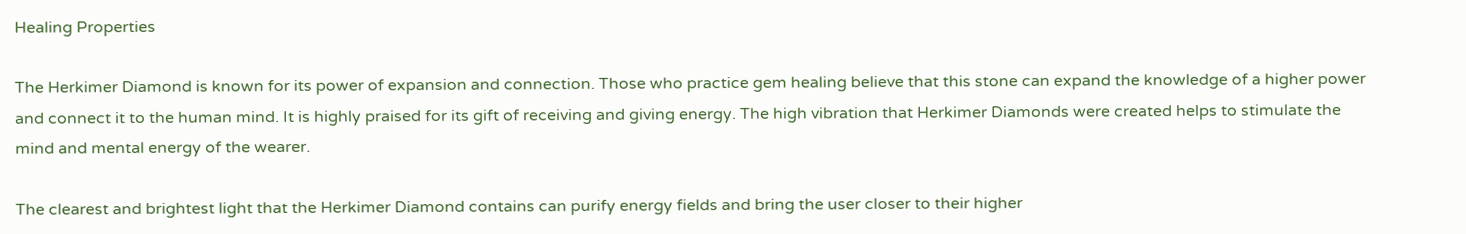Healing Properties

The Herkimer Diamond is known for its power of expansion and connection. Those who practice gem healing believe that this stone can expand the knowledge of a higher power and connect it to the human mind. It is highly praised for its gift of receiving and giving energy. The high vibration that Herkimer Diamonds were created helps to stimulate the mind and mental energy of the wearer.

The clearest and brightest light that the Herkimer Diamond contains can purify energy fields and bring the user closer to their higher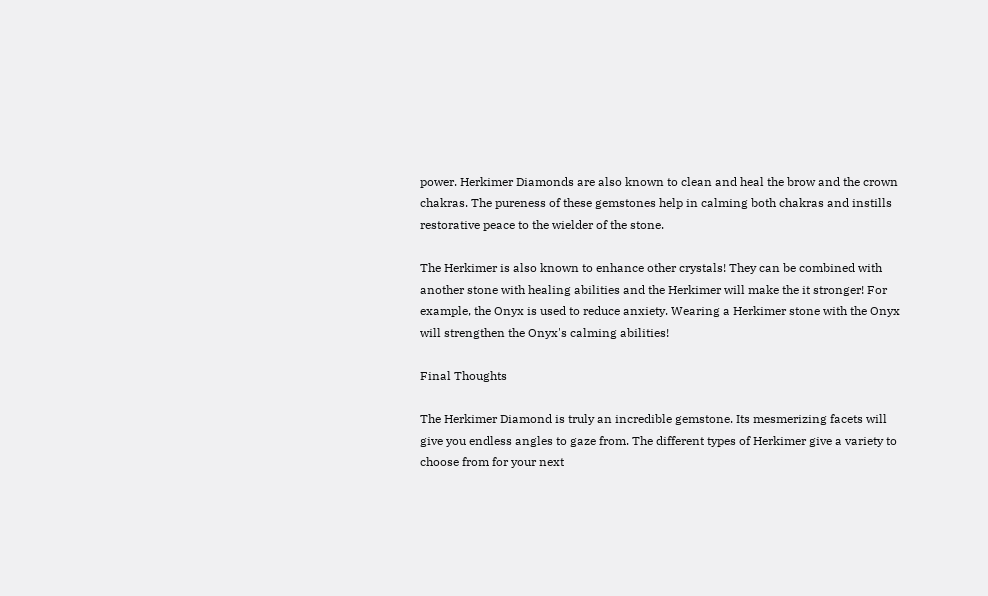power. Herkimer Diamonds are also known to clean and heal the brow and the crown chakras. The pureness of these gemstones help in calming both chakras and instills restorative peace to the wielder of the stone.

The Herkimer is also known to enhance other crystals! They can be combined with another stone with healing abilities and the Herkimer will make the it stronger! For example, the Onyx is used to reduce anxiety. Wearing a Herkimer stone with the Onyx will strengthen the Onyx's calming abilities!

Final Thoughts

The Herkimer Diamond is truly an incredible gemstone. Its mesmerizing facets will give you endless angles to gaze from. The different types of Herkimer give a variety to choose from for your next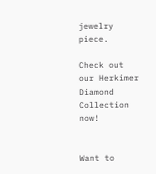jewelry piece.

Check out our Herkimer Diamond Collection now!


Want to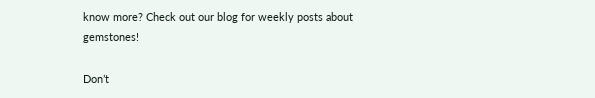know more? Check out our blog for weekly posts about gemstones!

Don’t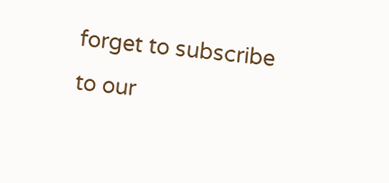forget to subscribe to our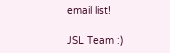email list!

JSL Team :)